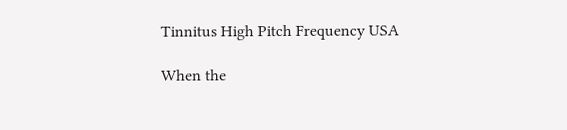Tinnitus High Pitch Frequency USA

When the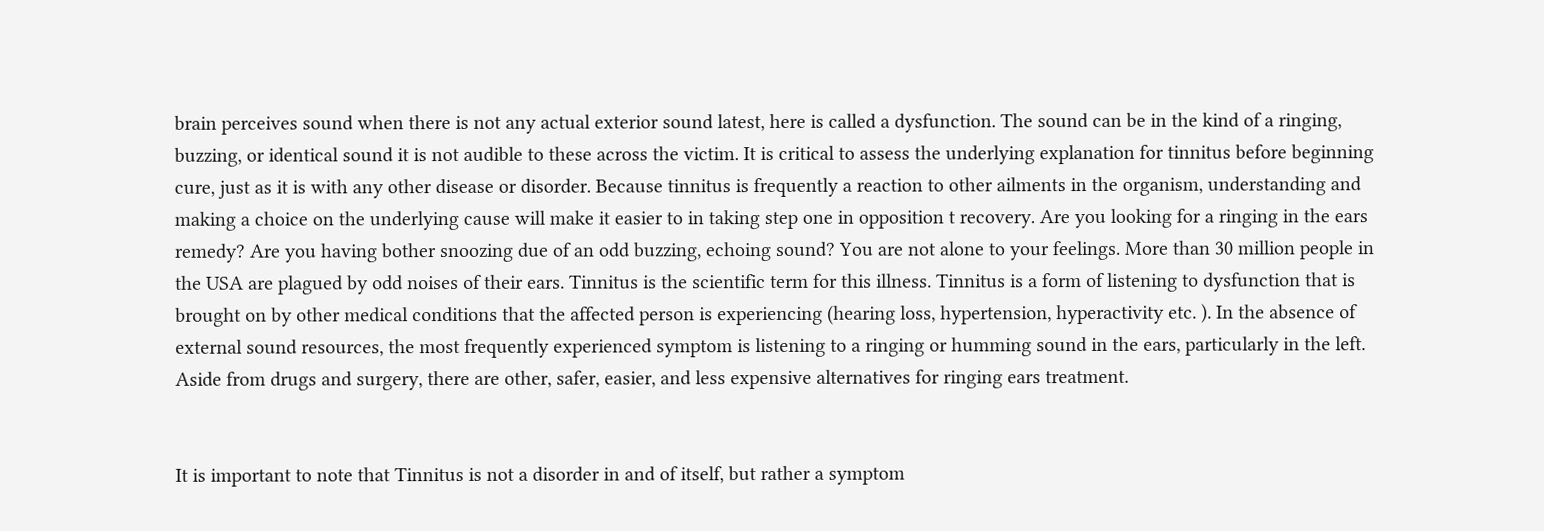brain perceives sound when there is not any actual exterior sound latest, here is called a dysfunction. The sound can be in the kind of a ringing, buzzing, or identical sound it is not audible to these across the victim. It is critical to assess the underlying explanation for tinnitus before beginning cure, just as it is with any other disease or disorder. Because tinnitus is frequently a reaction to other ailments in the organism, understanding and making a choice on the underlying cause will make it easier to in taking step one in opposition t recovery. Are you looking for a ringing in the ears remedy? Are you having bother snoozing due of an odd buzzing, echoing sound? You are not alone to your feelings. More than 30 million people in the USA are plagued by odd noises of their ears. Tinnitus is the scientific term for this illness. Tinnitus is a form of listening to dysfunction that is brought on by other medical conditions that the affected person is experiencing (hearing loss, hypertension, hyperactivity etc. ). In the absence of external sound resources, the most frequently experienced symptom is listening to a ringing or humming sound in the ears, particularly in the left. Aside from drugs and surgery, there are other, safer, easier, and less expensive alternatives for ringing ears treatment.


It is important to note that Tinnitus is not a disorder in and of itself, but rather a symptom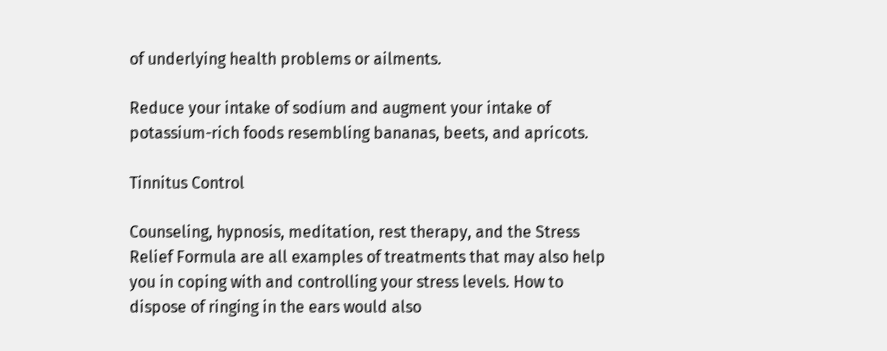of underlying health problems or ailments.

Reduce your intake of sodium and augment your intake of potassium-rich foods resembling bananas, beets, and apricots.

Tinnitus Control

Counseling, hypnosis, meditation, rest therapy, and the Stress Relief Formula are all examples of treatments that may also help you in coping with and controlling your stress levels. How to dispose of ringing in the ears would also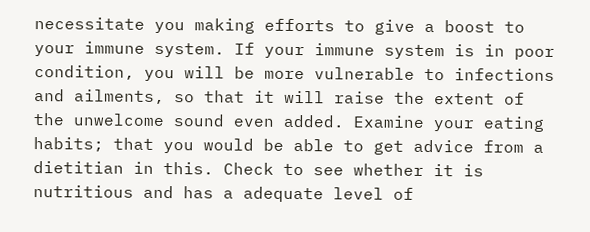necessitate you making efforts to give a boost to your immune system. If your immune system is in poor condition, you will be more vulnerable to infections and ailments, so that it will raise the extent of the unwelcome sound even added. Examine your eating habits; that you would be able to get advice from a dietitian in this. Check to see whether it is nutritious and has a adequate level of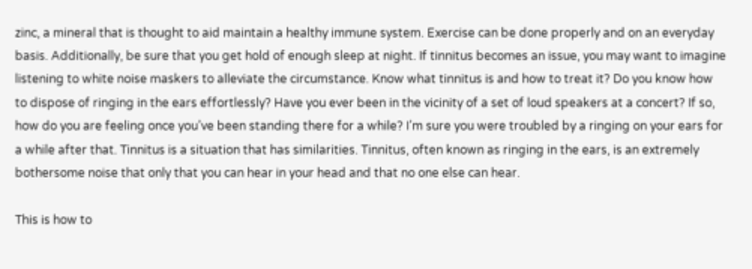zinc, a mineral that is thought to aid maintain a healthy immune system. Exercise can be done properly and on an everyday basis. Additionally, be sure that you get hold of enough sleep at night. If tinnitus becomes an issue, you may want to imagine listening to white noise maskers to alleviate the circumstance. Know what tinnitus is and how to treat it? Do you know how to dispose of ringing in the ears effortlessly? Have you ever been in the vicinity of a set of loud speakers at a concert? If so, how do you are feeling once you’ve been standing there for a while? I’m sure you were troubled by a ringing on your ears for a while after that. Tinnitus is a situation that has similarities. Tinnitus, often known as ringing in the ears, is an extremely bothersome noise that only that you can hear in your head and that no one else can hear.

This is how to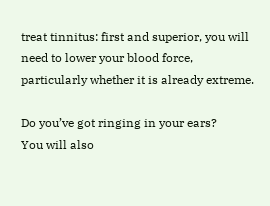treat tinnitus: first and superior, you will need to lower your blood force, particularly whether it is already extreme.

Do you’ve got ringing in your ears?
You will also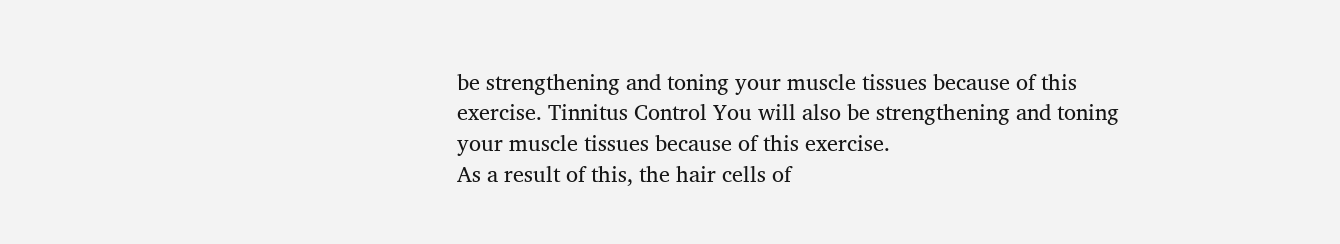be strengthening and toning your muscle tissues because of this exercise. Tinnitus Control You will also be strengthening and toning your muscle tissues because of this exercise.
As a result of this, the hair cells of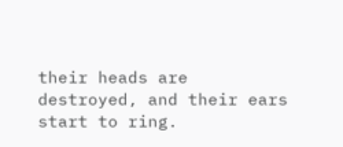their heads are destroyed, and their ears start to ring.